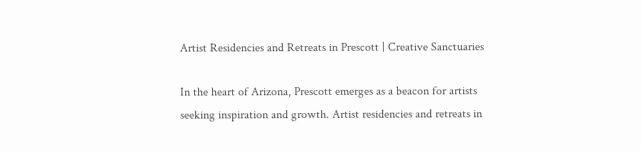Artist Residencies and Retreats in Prescott | Creative Sanctuaries

In the heart of Arizona, Prescott emerges as a beacon for artists seeking inspiration and growth. Artist residencies and retreats in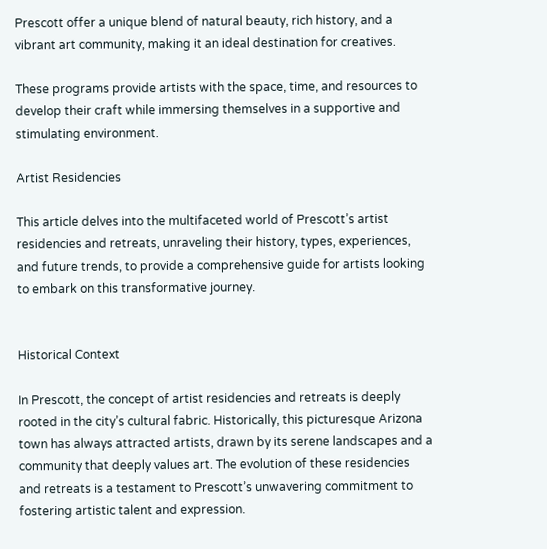Prescott offer a unique blend of natural beauty, rich history, and a vibrant art community, making it an ideal destination for creatives.

These programs provide artists with the space, time, and resources to develop their craft while immersing themselves in a supportive and stimulating environment.

Artist Residencies

This article delves into the multifaceted world of Prescott’s artist residencies and retreats, unraveling their history, types, experiences, and future trends, to provide a comprehensive guide for artists looking to embark on this transformative journey.


Historical Context

In Prescott, the concept of artist residencies and retreats is deeply rooted in the city’s cultural fabric. Historically, this picturesque Arizona town has always attracted artists, drawn by its serene landscapes and a community that deeply values art. The evolution of these residencies and retreats is a testament to Prescott’s unwavering commitment to fostering artistic talent and expression.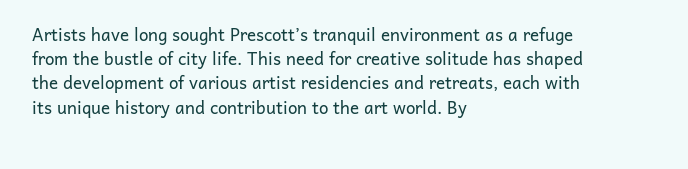Artists have long sought Prescott’s tranquil environment as a refuge from the bustle of city life. This need for creative solitude has shaped the development of various artist residencies and retreats, each with its unique history and contribution to the art world. By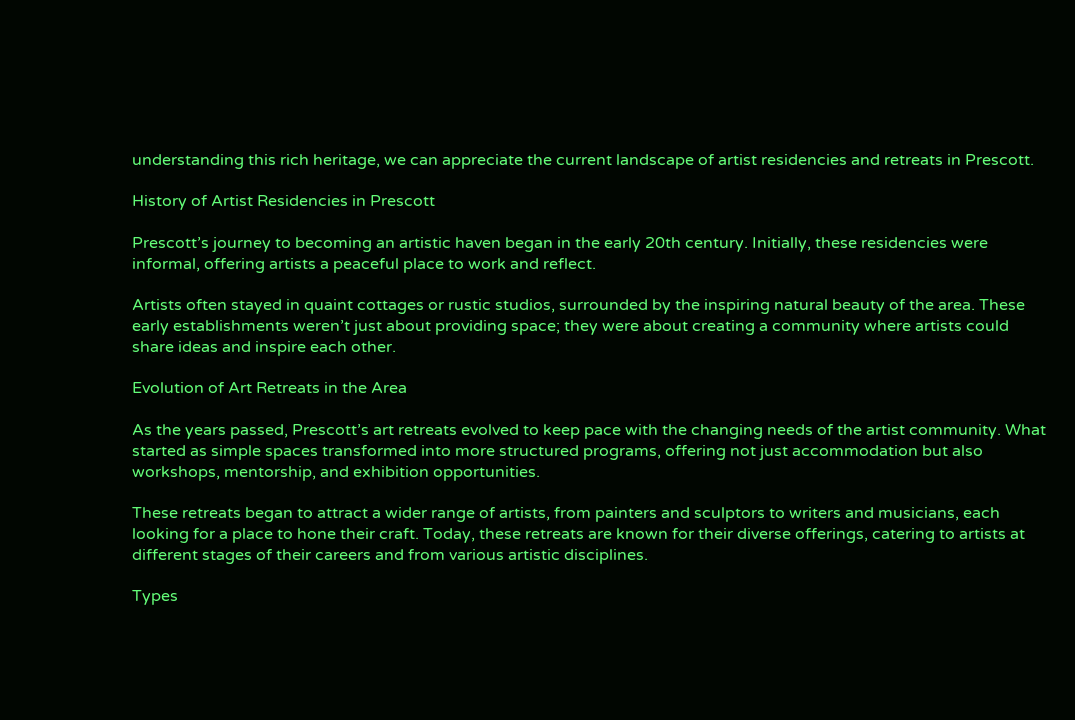understanding this rich heritage, we can appreciate the current landscape of artist residencies and retreats in Prescott.

History of Artist Residencies in Prescott

Prescott’s journey to becoming an artistic haven began in the early 20th century. Initially, these residencies were informal, offering artists a peaceful place to work and reflect.

Artists often stayed in quaint cottages or rustic studios, surrounded by the inspiring natural beauty of the area. These early establishments weren’t just about providing space; they were about creating a community where artists could share ideas and inspire each other.

Evolution of Art Retreats in the Area

As the years passed, Prescott’s art retreats evolved to keep pace with the changing needs of the artist community. What started as simple spaces transformed into more structured programs, offering not just accommodation but also workshops, mentorship, and exhibition opportunities.

These retreats began to attract a wider range of artists, from painters and sculptors to writers and musicians, each looking for a place to hone their craft. Today, these retreats are known for their diverse offerings, catering to artists at different stages of their careers and from various artistic disciplines.

Types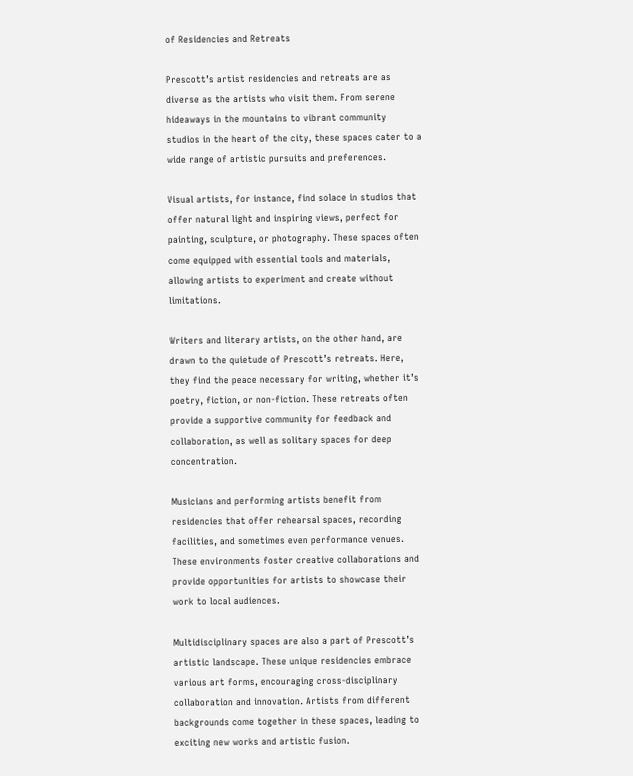of Residencies and Retreats

Prescott’s artist residencies and retreats are as diverse as the artists who visit them. From serene hideaways in the mountains to vibrant community studios in the heart of the city, these spaces cater to a wide range of artistic pursuits and preferences.

Visual artists, for instance, find solace in studios that offer natural light and inspiring views, perfect for painting, sculpture, or photography. These spaces often come equipped with essential tools and materials, allowing artists to experiment and create without limitations.

Writers and literary artists, on the other hand, are drawn to the quietude of Prescott’s retreats. Here, they find the peace necessary for writing, whether it’s poetry, fiction, or non-fiction. These retreats often provide a supportive community for feedback and collaboration, as well as solitary spaces for deep concentration.

Musicians and performing artists benefit from residencies that offer rehearsal spaces, recording facilities, and sometimes even performance venues. These environments foster creative collaborations and provide opportunities for artists to showcase their work to local audiences.

Multidisciplinary spaces are also a part of Prescott’s artistic landscape. These unique residencies embrace various art forms, encouraging cross-disciplinary collaboration and innovation. Artists from different backgrounds come together in these spaces, leading to exciting new works and artistic fusion.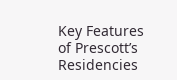Key Features of Prescott’s Residencies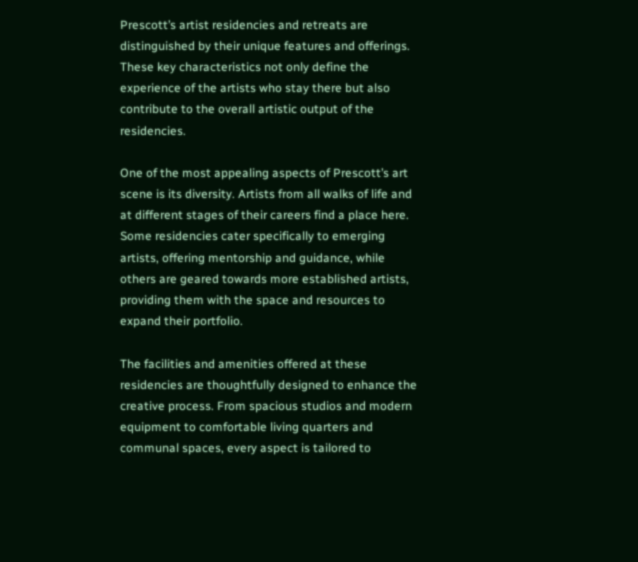Prescott’s artist residencies and retreats are distinguished by their unique features and offerings. These key characteristics not only define the experience of the artists who stay there but also contribute to the overall artistic output of the residencies.

One of the most appealing aspects of Prescott’s art scene is its diversity. Artists from all walks of life and at different stages of their careers find a place here. Some residencies cater specifically to emerging artists, offering mentorship and guidance, while others are geared towards more established artists, providing them with the space and resources to expand their portfolio.

The facilities and amenities offered at these residencies are thoughtfully designed to enhance the creative process. From spacious studios and modern equipment to comfortable living quarters and communal spaces, every aspect is tailored to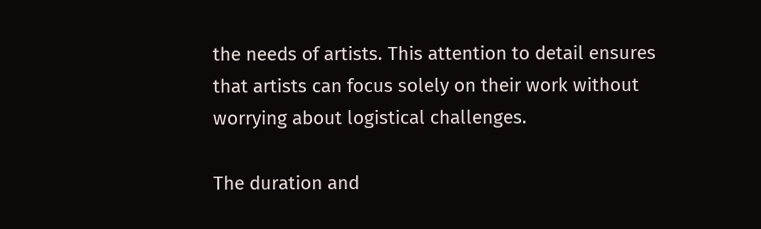the needs of artists. This attention to detail ensures that artists can focus solely on their work without worrying about logistical challenges.

The duration and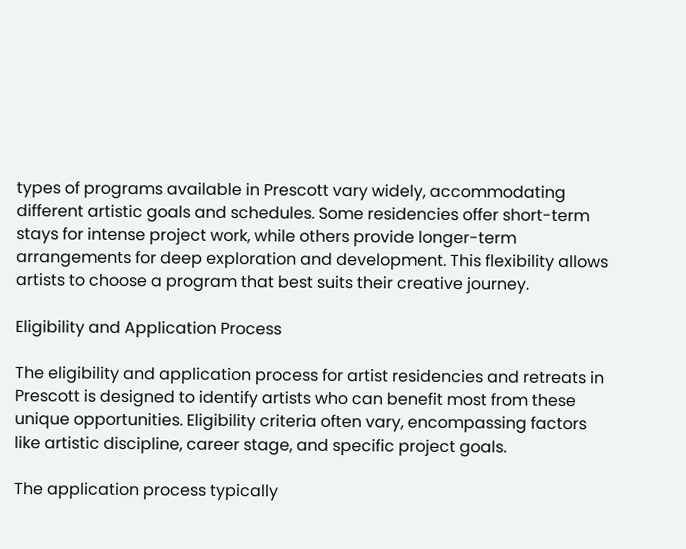types of programs available in Prescott vary widely, accommodating different artistic goals and schedules. Some residencies offer short-term stays for intense project work, while others provide longer-term arrangements for deep exploration and development. This flexibility allows artists to choose a program that best suits their creative journey.

Eligibility and Application Process

The eligibility and application process for artist residencies and retreats in Prescott is designed to identify artists who can benefit most from these unique opportunities. Eligibility criteria often vary, encompassing factors like artistic discipline, career stage, and specific project goals.

The application process typically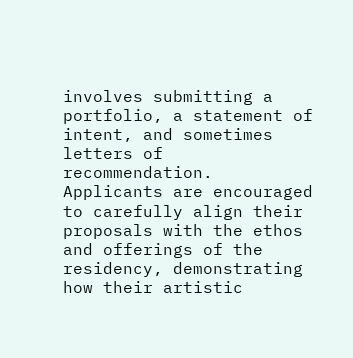involves submitting a portfolio, a statement of intent, and sometimes letters of recommendation. Applicants are encouraged to carefully align their proposals with the ethos and offerings of the residency, demonstrating how their artistic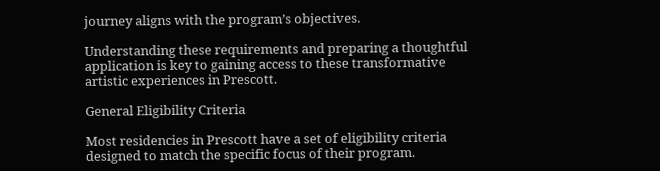journey aligns with the program’s objectives.

Understanding these requirements and preparing a thoughtful application is key to gaining access to these transformative artistic experiences in Prescott.

General Eligibility Criteria

Most residencies in Prescott have a set of eligibility criteria designed to match the specific focus of their program.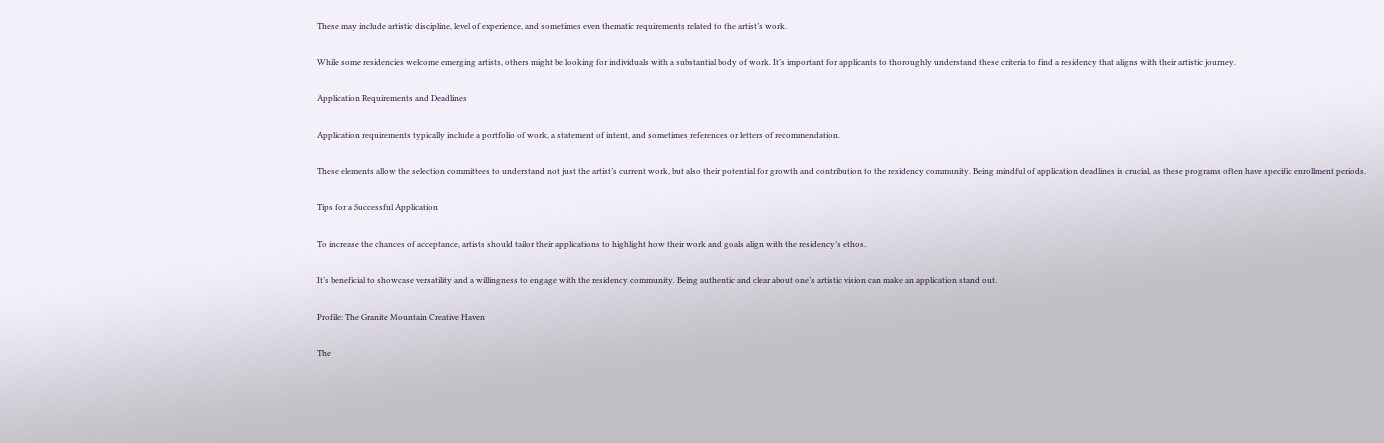These may include artistic discipline, level of experience, and sometimes even thematic requirements related to the artist’s work.

While some residencies welcome emerging artists, others might be looking for individuals with a substantial body of work. It’s important for applicants to thoroughly understand these criteria to find a residency that aligns with their artistic journey.

Application Requirements and Deadlines

Application requirements typically include a portfolio of work, a statement of intent, and sometimes references or letters of recommendation.

These elements allow the selection committees to understand not just the artist’s current work, but also their potential for growth and contribution to the residency community. Being mindful of application deadlines is crucial, as these programs often have specific enrollment periods.

Tips for a Successful Application

To increase the chances of acceptance, artists should tailor their applications to highlight how their work and goals align with the residency’s ethos.

It’s beneficial to showcase versatility and a willingness to engage with the residency community. Being authentic and clear about one’s artistic vision can make an application stand out.

Profile: The Granite Mountain Creative Haven

The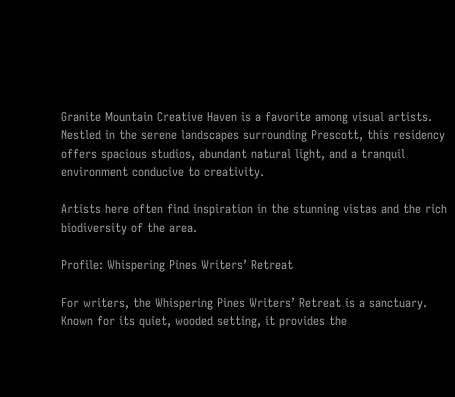Granite Mountain Creative Haven is a favorite among visual artists. Nestled in the serene landscapes surrounding Prescott, this residency offers spacious studios, abundant natural light, and a tranquil environment conducive to creativity.

Artists here often find inspiration in the stunning vistas and the rich biodiversity of the area.

Profile: Whispering Pines Writers’ Retreat

For writers, the Whispering Pines Writers’ Retreat is a sanctuary. Known for its quiet, wooded setting, it provides the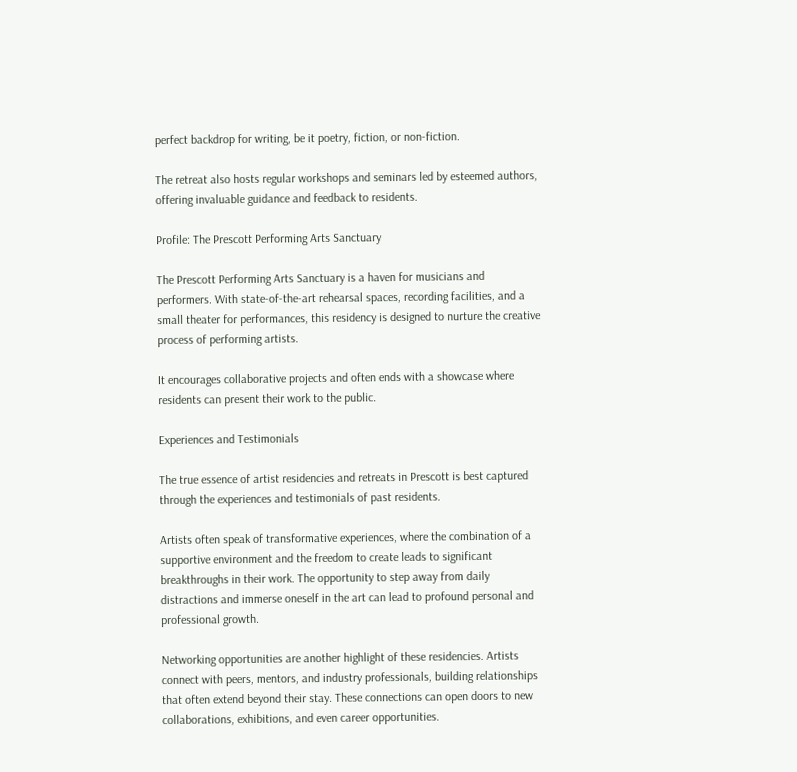perfect backdrop for writing, be it poetry, fiction, or non-fiction.

The retreat also hosts regular workshops and seminars led by esteemed authors, offering invaluable guidance and feedback to residents.

Profile: The Prescott Performing Arts Sanctuary

The Prescott Performing Arts Sanctuary is a haven for musicians and performers. With state-of-the-art rehearsal spaces, recording facilities, and a small theater for performances, this residency is designed to nurture the creative process of performing artists.

It encourages collaborative projects and often ends with a showcase where residents can present their work to the public.

Experiences and Testimonials

The true essence of artist residencies and retreats in Prescott is best captured through the experiences and testimonials of past residents.

Artists often speak of transformative experiences, where the combination of a supportive environment and the freedom to create leads to significant breakthroughs in their work. The opportunity to step away from daily distractions and immerse oneself in the art can lead to profound personal and professional growth.

Networking opportunities are another highlight of these residencies. Artists connect with peers, mentors, and industry professionals, building relationships that often extend beyond their stay. These connections can open doors to new collaborations, exhibitions, and even career opportunities.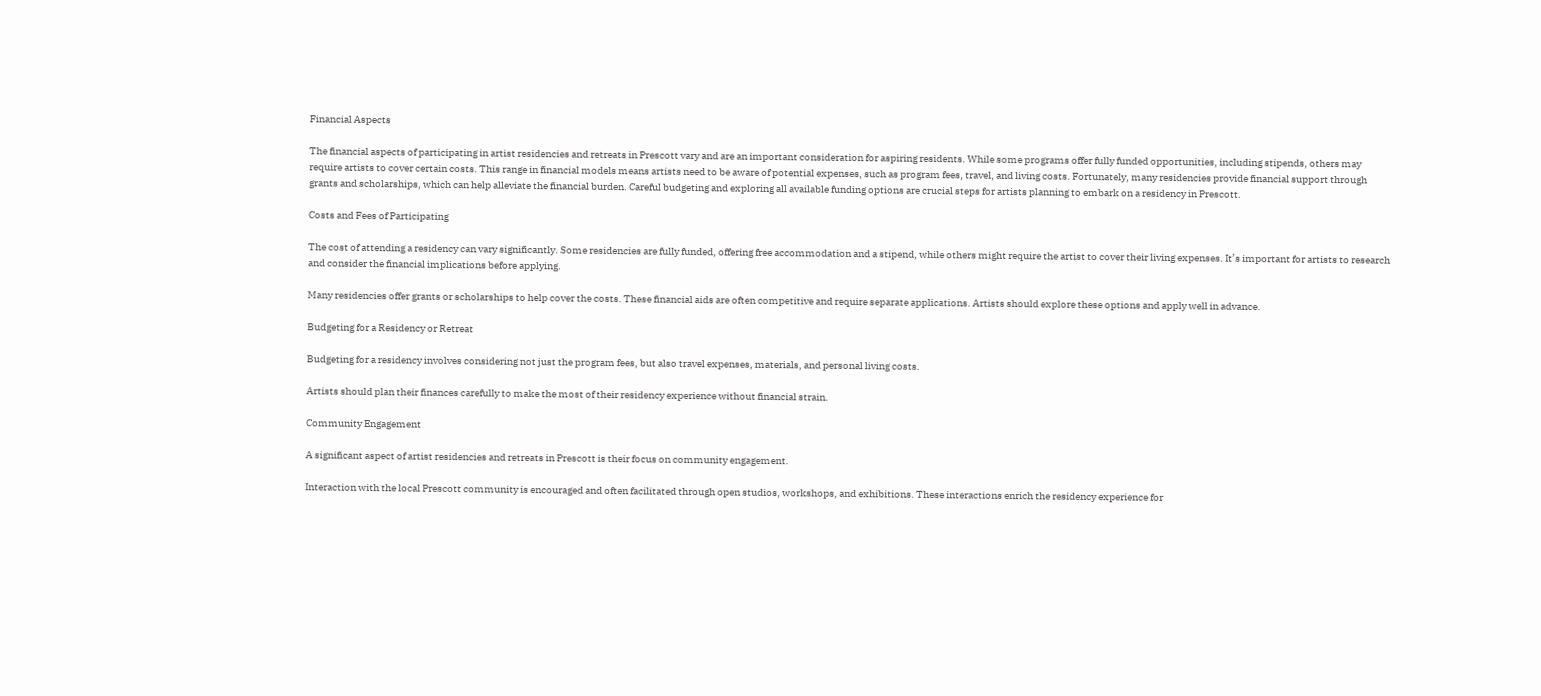Financial Aspects

The financial aspects of participating in artist residencies and retreats in Prescott vary and are an important consideration for aspiring residents. While some programs offer fully funded opportunities, including stipends, others may require artists to cover certain costs. This range in financial models means artists need to be aware of potential expenses, such as program fees, travel, and living costs. Fortunately, many residencies provide financial support through grants and scholarships, which can help alleviate the financial burden. Careful budgeting and exploring all available funding options are crucial steps for artists planning to embark on a residency in Prescott.

Costs and Fees of Participating

The cost of attending a residency can vary significantly. Some residencies are fully funded, offering free accommodation and a stipend, while others might require the artist to cover their living expenses. It’s important for artists to research and consider the financial implications before applying.

Many residencies offer grants or scholarships to help cover the costs. These financial aids are often competitive and require separate applications. Artists should explore these options and apply well in advance.

Budgeting for a Residency or Retreat

Budgeting for a residency involves considering not just the program fees, but also travel expenses, materials, and personal living costs.

Artists should plan their finances carefully to make the most of their residency experience without financial strain.

Community Engagement

A significant aspect of artist residencies and retreats in Prescott is their focus on community engagement.

Interaction with the local Prescott community is encouraged and often facilitated through open studios, workshops, and exhibitions. These interactions enrich the residency experience for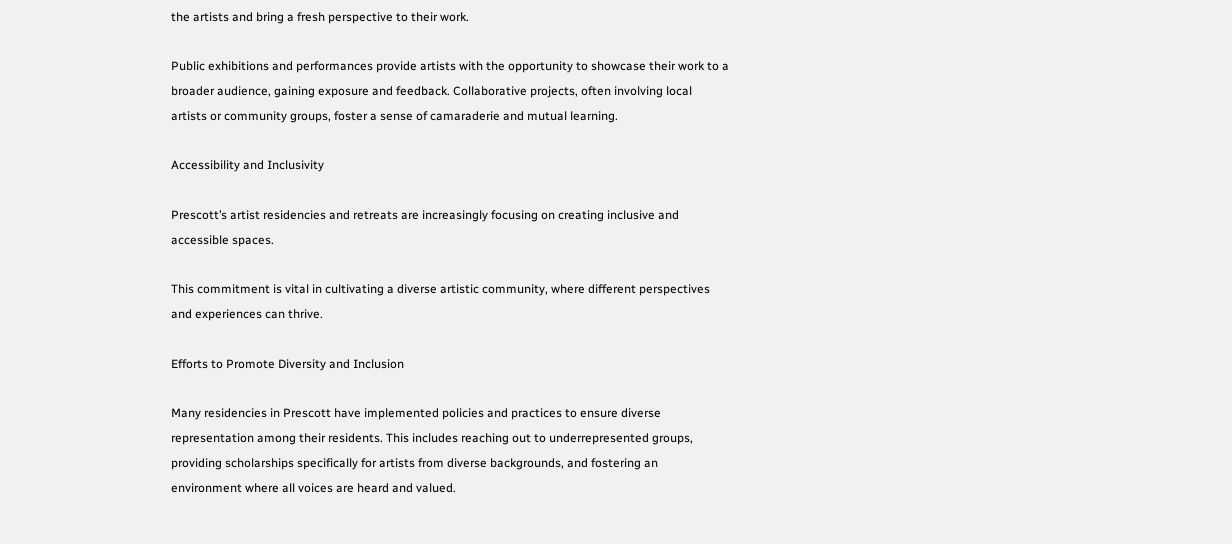the artists and bring a fresh perspective to their work.

Public exhibitions and performances provide artists with the opportunity to showcase their work to a broader audience, gaining exposure and feedback. Collaborative projects, often involving local artists or community groups, foster a sense of camaraderie and mutual learning.

Accessibility and Inclusivity

Prescott’s artist residencies and retreats are increasingly focusing on creating inclusive and accessible spaces.

This commitment is vital in cultivating a diverse artistic community, where different perspectives and experiences can thrive.

Efforts to Promote Diversity and Inclusion

Many residencies in Prescott have implemented policies and practices to ensure diverse representation among their residents. This includes reaching out to underrepresented groups, providing scholarships specifically for artists from diverse backgrounds, and fostering an environment where all voices are heard and valued.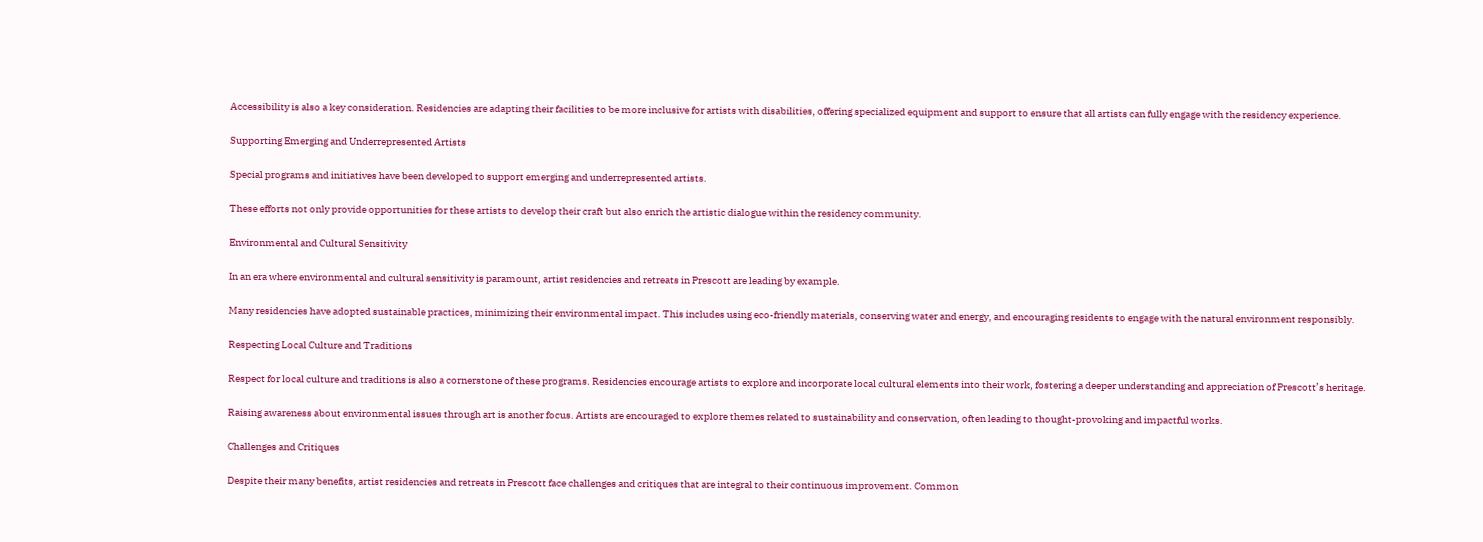Accessibility is also a key consideration. Residencies are adapting their facilities to be more inclusive for artists with disabilities, offering specialized equipment and support to ensure that all artists can fully engage with the residency experience.

Supporting Emerging and Underrepresented Artists

Special programs and initiatives have been developed to support emerging and underrepresented artists.

These efforts not only provide opportunities for these artists to develop their craft but also enrich the artistic dialogue within the residency community.

Environmental and Cultural Sensitivity

In an era where environmental and cultural sensitivity is paramount, artist residencies and retreats in Prescott are leading by example.

Many residencies have adopted sustainable practices, minimizing their environmental impact. This includes using eco-friendly materials, conserving water and energy, and encouraging residents to engage with the natural environment responsibly.

Respecting Local Culture and Traditions

Respect for local culture and traditions is also a cornerstone of these programs. Residencies encourage artists to explore and incorporate local cultural elements into their work, fostering a deeper understanding and appreciation of Prescott’s heritage.

Raising awareness about environmental issues through art is another focus. Artists are encouraged to explore themes related to sustainability and conservation, often leading to thought-provoking and impactful works.

Challenges and Critiques

Despite their many benefits, artist residencies and retreats in Prescott face challenges and critiques that are integral to their continuous improvement. Common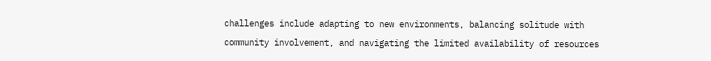challenges include adapting to new environments, balancing solitude with community involvement, and navigating the limited availability of resources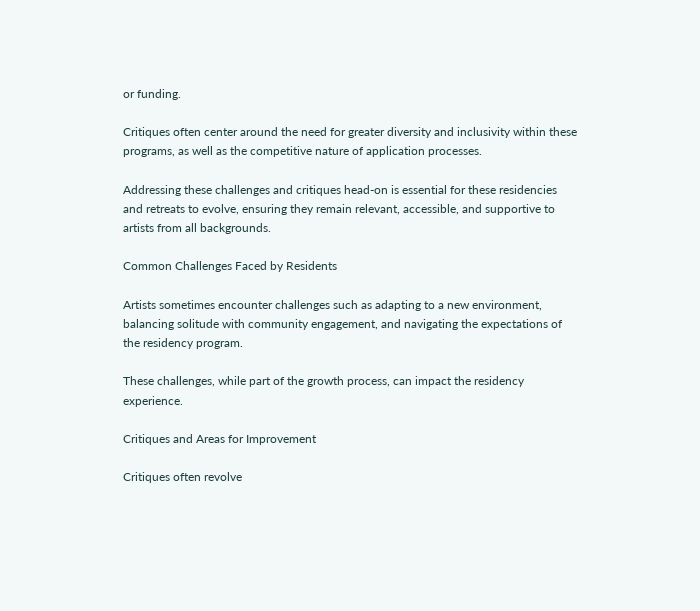or funding.

Critiques often center around the need for greater diversity and inclusivity within these programs, as well as the competitive nature of application processes.

Addressing these challenges and critiques head-on is essential for these residencies and retreats to evolve, ensuring they remain relevant, accessible, and supportive to artists from all backgrounds.

Common Challenges Faced by Residents

Artists sometimes encounter challenges such as adapting to a new environment, balancing solitude with community engagement, and navigating the expectations of the residency program.

These challenges, while part of the growth process, can impact the residency experience.

Critiques and Areas for Improvement

Critiques often revolve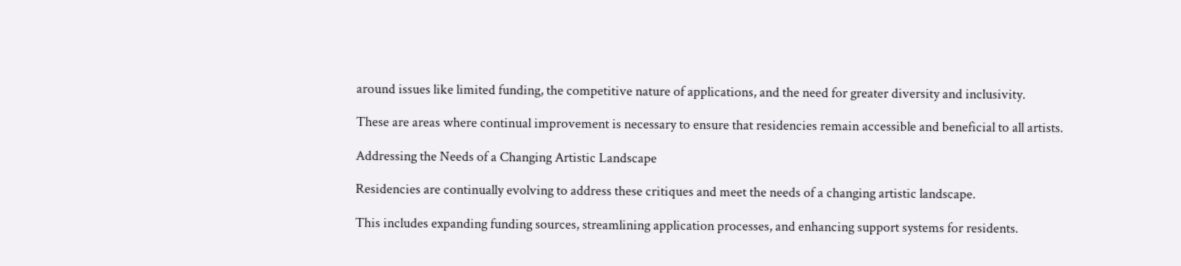around issues like limited funding, the competitive nature of applications, and the need for greater diversity and inclusivity.

These are areas where continual improvement is necessary to ensure that residencies remain accessible and beneficial to all artists.

Addressing the Needs of a Changing Artistic Landscape

Residencies are continually evolving to address these critiques and meet the needs of a changing artistic landscape.

This includes expanding funding sources, streamlining application processes, and enhancing support systems for residents.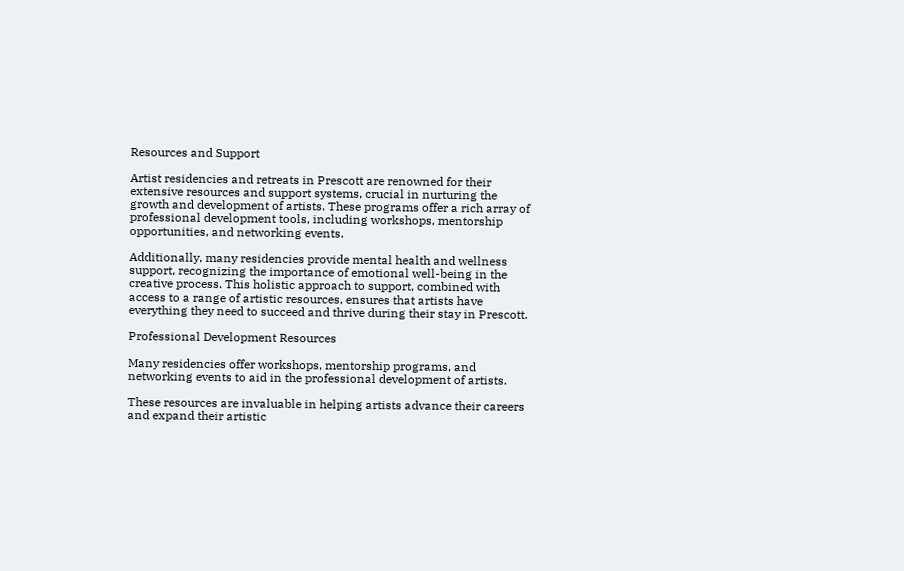Resources and Support

Artist residencies and retreats in Prescott are renowned for their extensive resources and support systems, crucial in nurturing the growth and development of artists. These programs offer a rich array of professional development tools, including workshops, mentorship opportunities, and networking events.

Additionally, many residencies provide mental health and wellness support, recognizing the importance of emotional well-being in the creative process. This holistic approach to support, combined with access to a range of artistic resources, ensures that artists have everything they need to succeed and thrive during their stay in Prescott.

Professional Development Resources

Many residencies offer workshops, mentorship programs, and networking events to aid in the professional development of artists.

These resources are invaluable in helping artists advance their careers and expand their artistic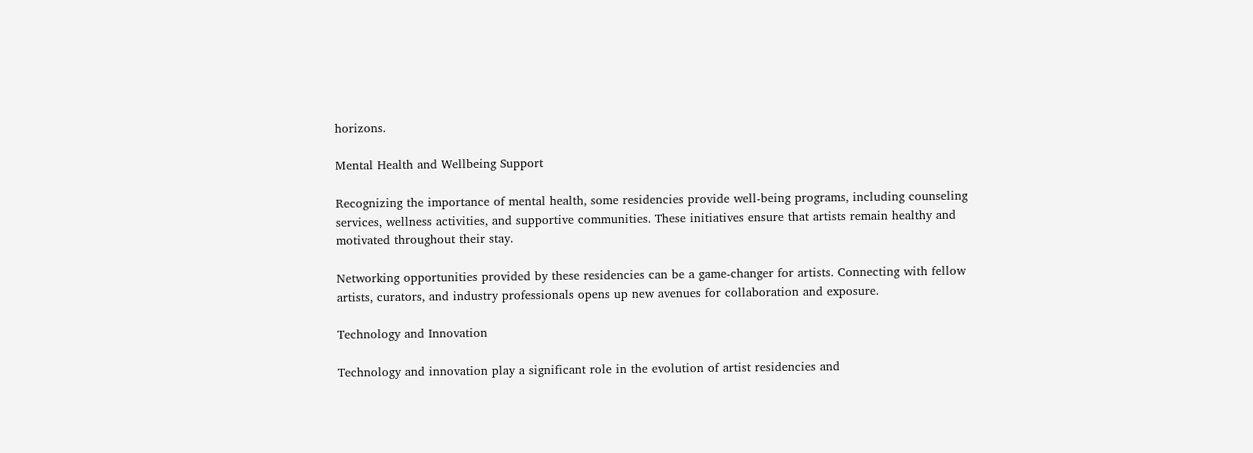horizons.

Mental Health and Wellbeing Support

Recognizing the importance of mental health, some residencies provide well-being programs, including counseling services, wellness activities, and supportive communities. These initiatives ensure that artists remain healthy and motivated throughout their stay.

Networking opportunities provided by these residencies can be a game-changer for artists. Connecting with fellow artists, curators, and industry professionals opens up new avenues for collaboration and exposure.

Technology and Innovation

Technology and innovation play a significant role in the evolution of artist residencies and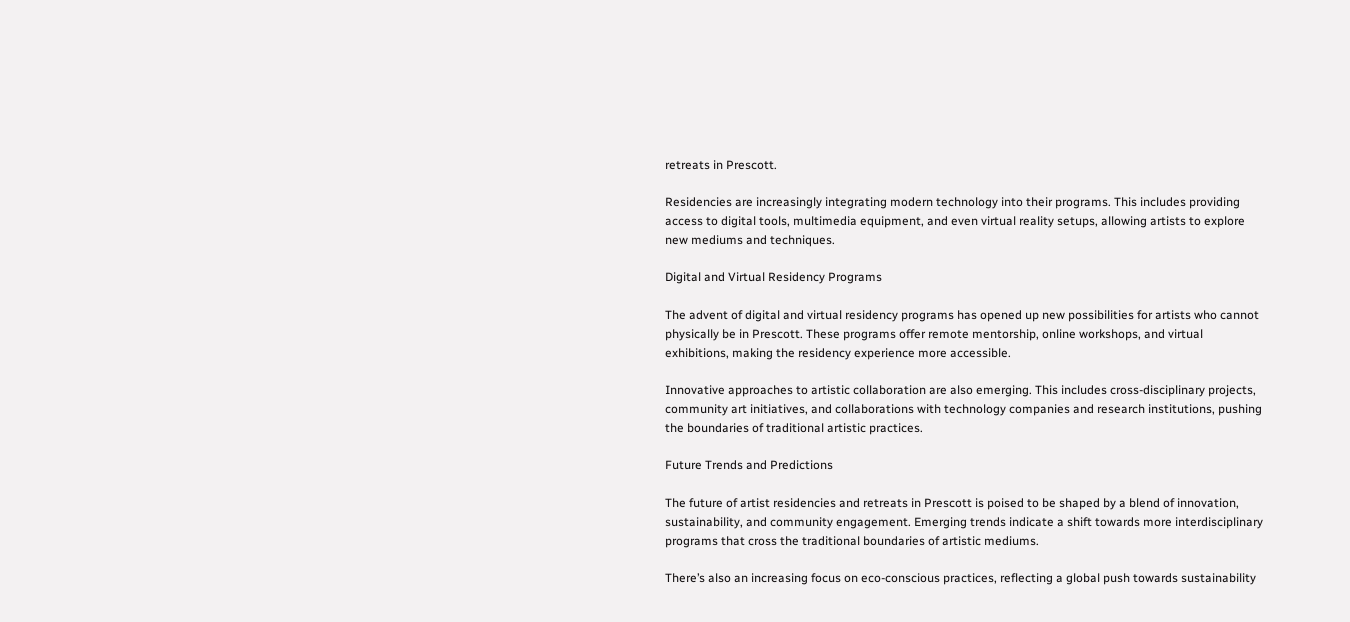retreats in Prescott.

Residencies are increasingly integrating modern technology into their programs. This includes providing access to digital tools, multimedia equipment, and even virtual reality setups, allowing artists to explore new mediums and techniques.

Digital and Virtual Residency Programs

The advent of digital and virtual residency programs has opened up new possibilities for artists who cannot physically be in Prescott. These programs offer remote mentorship, online workshops, and virtual exhibitions, making the residency experience more accessible.

Innovative approaches to artistic collaboration are also emerging. This includes cross-disciplinary projects, community art initiatives, and collaborations with technology companies and research institutions, pushing the boundaries of traditional artistic practices.

Future Trends and Predictions

The future of artist residencies and retreats in Prescott is poised to be shaped by a blend of innovation, sustainability, and community engagement. Emerging trends indicate a shift towards more interdisciplinary programs that cross the traditional boundaries of artistic mediums.

There’s also an increasing focus on eco-conscious practices, reflecting a global push towards sustainability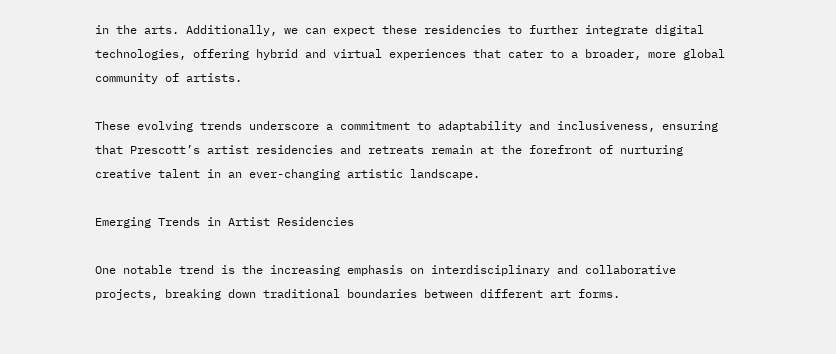in the arts. Additionally, we can expect these residencies to further integrate digital technologies, offering hybrid and virtual experiences that cater to a broader, more global community of artists.

These evolving trends underscore a commitment to adaptability and inclusiveness, ensuring that Prescott’s artist residencies and retreats remain at the forefront of nurturing creative talent in an ever-changing artistic landscape.

Emerging Trends in Artist Residencies

One notable trend is the increasing emphasis on interdisciplinary and collaborative projects, breaking down traditional boundaries between different art forms.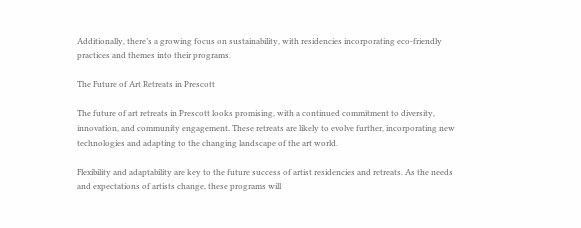Additionally, there’s a growing focus on sustainability, with residencies incorporating eco-friendly practices and themes into their programs.

The Future of Art Retreats in Prescott

The future of art retreats in Prescott looks promising, with a continued commitment to diversity, innovation, and community engagement. These retreats are likely to evolve further, incorporating new technologies and adapting to the changing landscape of the art world.

Flexibility and adaptability are key to the future success of artist residencies and retreats. As the needs and expectations of artists change, these programs will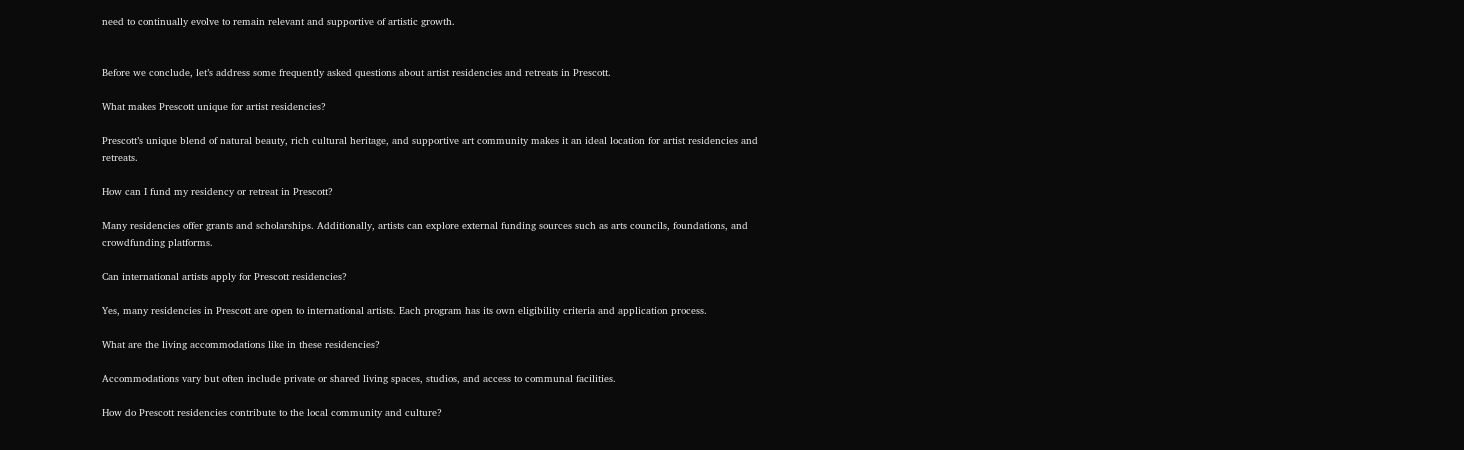need to continually evolve to remain relevant and supportive of artistic growth.


Before we conclude, let’s address some frequently asked questions about artist residencies and retreats in Prescott.

What makes Prescott unique for artist residencies?

Prescott’s unique blend of natural beauty, rich cultural heritage, and supportive art community makes it an ideal location for artist residencies and retreats.

How can I fund my residency or retreat in Prescott?

Many residencies offer grants and scholarships. Additionally, artists can explore external funding sources such as arts councils, foundations, and crowdfunding platforms.

Can international artists apply for Prescott residencies?

Yes, many residencies in Prescott are open to international artists. Each program has its own eligibility criteria and application process.

What are the living accommodations like in these residencies?

Accommodations vary but often include private or shared living spaces, studios, and access to communal facilities.

How do Prescott residencies contribute to the local community and culture?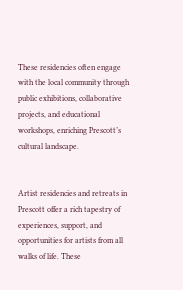These residencies often engage with the local community through public exhibitions, collaborative projects, and educational workshops, enriching Prescott’s cultural landscape.


Artist residencies and retreats in Prescott offer a rich tapestry of experiences, support, and opportunities for artists from all walks of life. These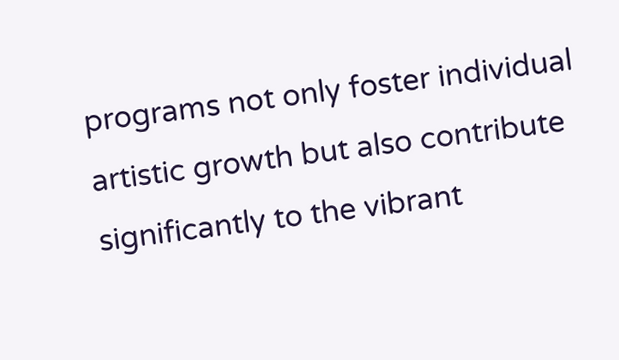programs not only foster individual artistic growth but also contribute significantly to the vibrant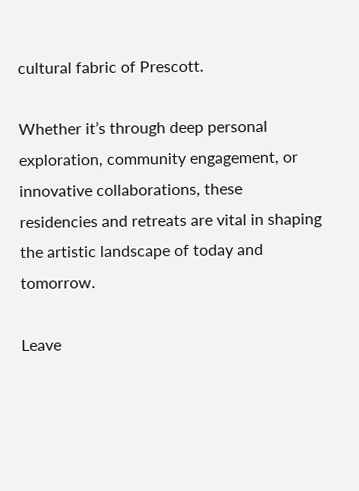cultural fabric of Prescott.

Whether it’s through deep personal exploration, community engagement, or innovative collaborations, these residencies and retreats are vital in shaping the artistic landscape of today and tomorrow.

Leave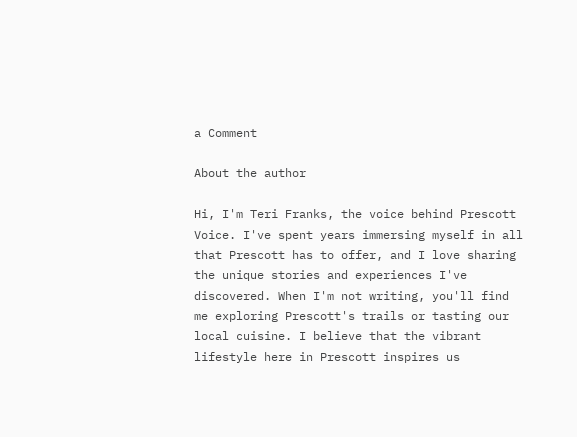a Comment

About the author

Hi, I'm Teri Franks, the voice behind Prescott Voice. I've spent years immersing myself in all that Prescott has to offer, and I love sharing the unique stories and experiences I've discovered. When I'm not writing, you'll find me exploring Prescott's trails or tasting our local cuisine. I believe that the vibrant lifestyle here in Prescott inspires us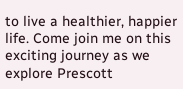to live a healthier, happier life. Come join me on this exciting journey as we explore Prescott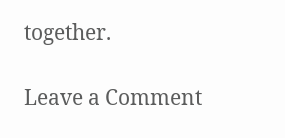together.

Leave a Comment